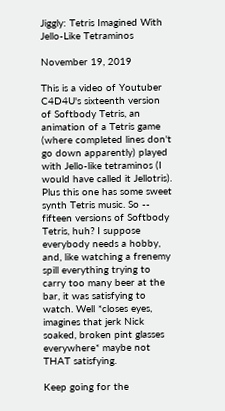Jiggly: Tetris Imagined With Jello-Like Tetraminos

November 19, 2019

This is a video of Youtuber C4D4U's sixteenth version of Softbody Tetris, an animation of a Tetris game (where completed lines don't go down apparently) played with Jello-like tetraminos (I would have called it Jellotris). Plus this one has some sweet synth Tetris music. So -- fifteen versions of Softbody Tetris, huh? I suppose everybody needs a hobby, and, like watching a frenemy spill everything trying to carry too many beer at the bar, it was satisfying to watch. Well *closes eyes, imagines that jerk Nick soaked, broken pint glasses everywhere* maybe not THAT satisfying.

Keep going for the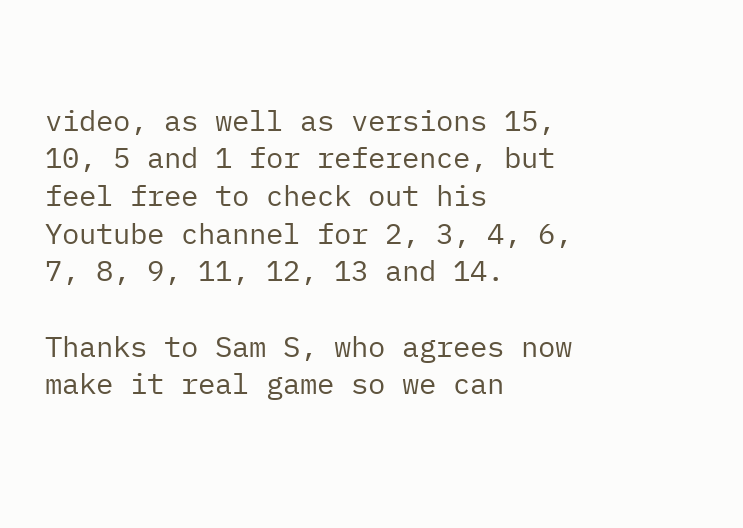video, as well as versions 15, 10, 5 and 1 for reference, but feel free to check out his Youtube channel for 2, 3, 4, 6, 7, 8, 9, 11, 12, 13 and 14.

Thanks to Sam S, who agrees now make it real game so we can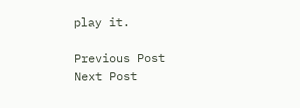play it.

Previous Post
Next Post